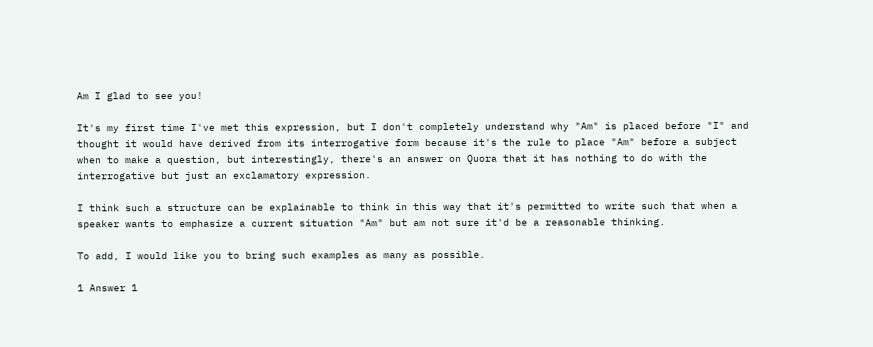Am I glad to see you!

It's my first time I've met this expression, but I don't completely understand why "Am" is placed before "I" and thought it would have derived from its interrogative form because it's the rule to place "Am" before a subject when to make a question, but interestingly, there's an answer on Quora that it has nothing to do with the interrogative but just an exclamatory expression.

I think such a structure can be explainable to think in this way that it's permitted to write such that when a speaker wants to emphasize a current situation "Am" but am not sure it'd be a reasonable thinking.

To add, I would like you to bring such examples as many as possible.

1 Answer 1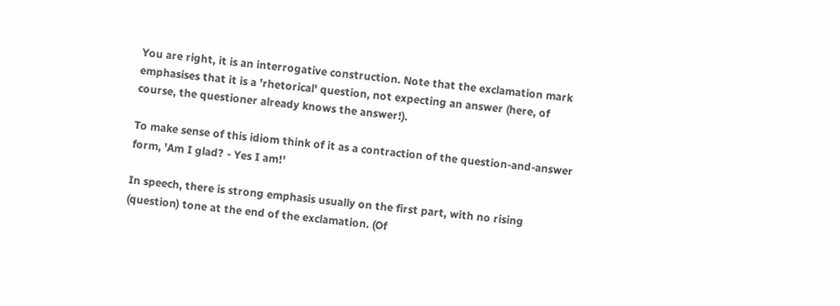You are right, it is an interrogative construction. Note that the exclamation mark emphasises that it is a 'rhetorical' question, not expecting an answer (here, of course, the questioner already knows the answer!).

To make sense of this idiom think of it as a contraction of the question-and-answer form, 'Am I glad? - Yes I am!'

In speech, there is strong emphasis usually on the first part, with no rising (question) tone at the end of the exclamation. (Of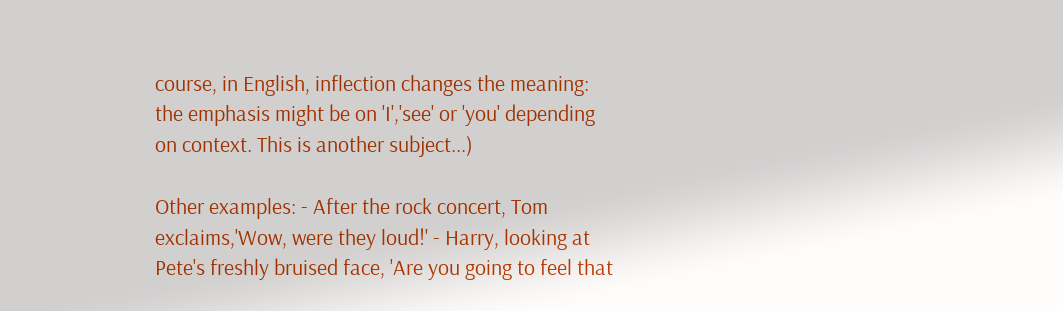course, in English, inflection changes the meaning: the emphasis might be on 'I','see' or 'you' depending on context. This is another subject...)

Other examples: - After the rock concert, Tom exclaims,'Wow, were they loud!' - Harry, looking at Pete's freshly bruised face, 'Are you going to feel that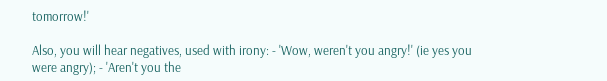tomorrow!'

Also, you will hear negatives, used with irony: - 'Wow, weren't you angry!' (ie yes you were angry); - 'Aren't you the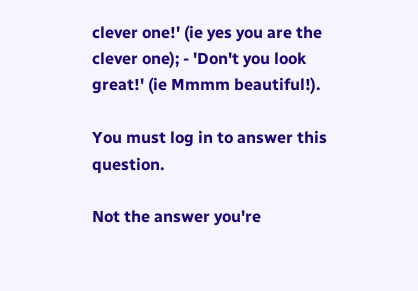clever one!' (ie yes you are the clever one); - 'Don't you look great!' (ie Mmmm beautiful!).

You must log in to answer this question.

Not the answer you're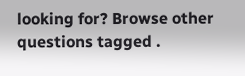looking for? Browse other questions tagged .